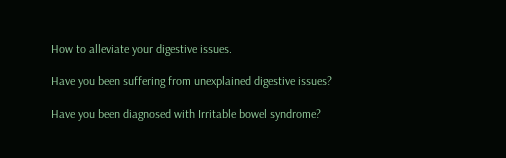How to alleviate your digestive issues.

Have you been suffering from unexplained digestive issues?

Have you been diagnosed with Irritable bowel syndrome?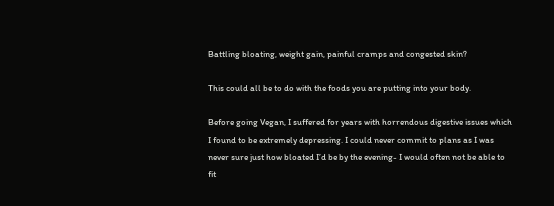Battling bloating, weight gain, painful cramps and congested skin?

This could all be to do with the foods you are putting into your body.

Before going Vegan, I suffered for years with horrendous digestive issues which I found to be extremely depressing. I could never commit to plans as I was never sure just how bloated I’d be by the evening- I would often not be able to fit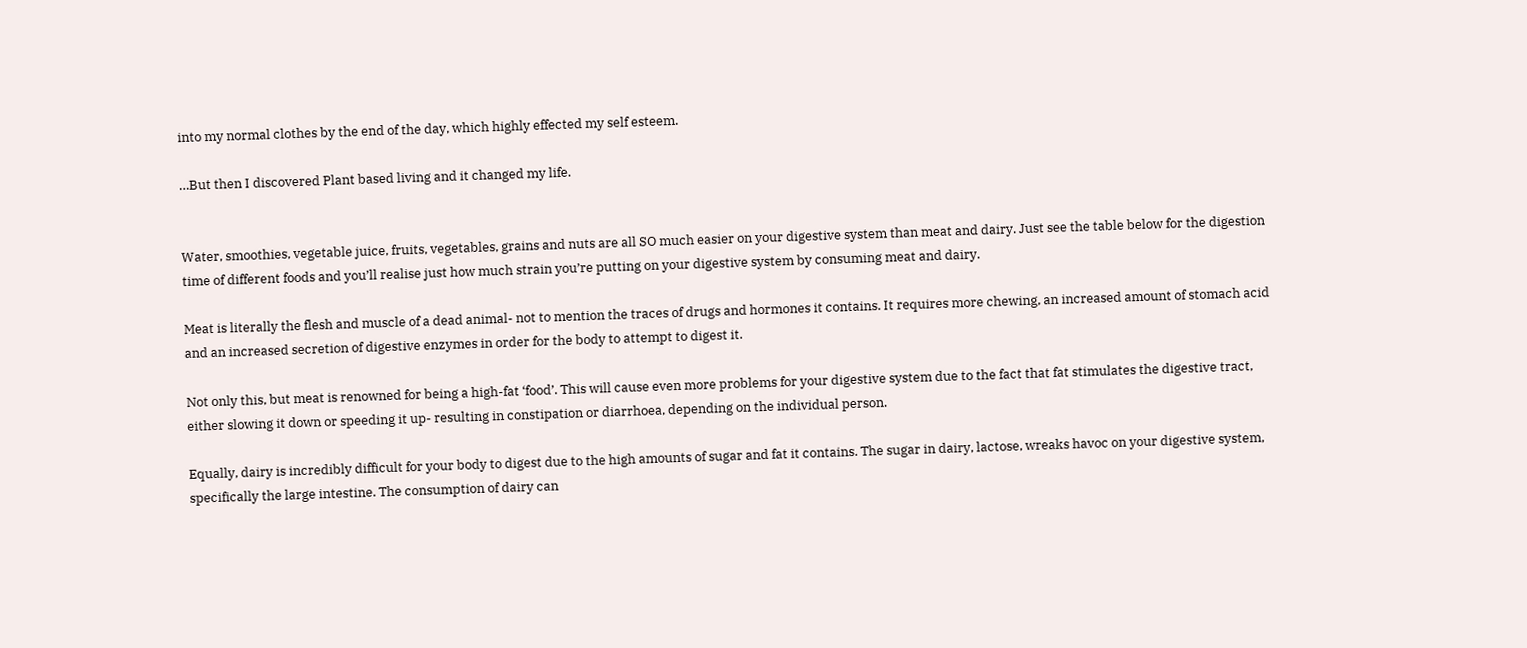into my normal clothes by the end of the day, which highly effected my self esteem.

…But then I discovered Plant based living and it changed my life.


Water, smoothies, vegetable juice, fruits, vegetables, grains and nuts are all SO much easier on your digestive system than meat and dairy. Just see the table below for the digestion time of different foods and you’ll realise just how much strain you’re putting on your digestive system by consuming meat and dairy.

Meat is literally the flesh and muscle of a dead animal- not to mention the traces of drugs and hormones it contains. It requires more chewing, an increased amount of stomach acid and an increased secretion of digestive enzymes in order for the body to attempt to digest it.

Not only this, but meat is renowned for being a high-fat ‘food’. This will cause even more problems for your digestive system due to the fact that fat stimulates the digestive tract, either slowing it down or speeding it up- resulting in constipation or diarrhoea, depending on the individual person.

Equally, dairy is incredibly difficult for your body to digest due to the high amounts of sugar and fat it contains. The sugar in dairy, lactose, wreaks havoc on your digestive system, specifically the large intestine. The consumption of dairy can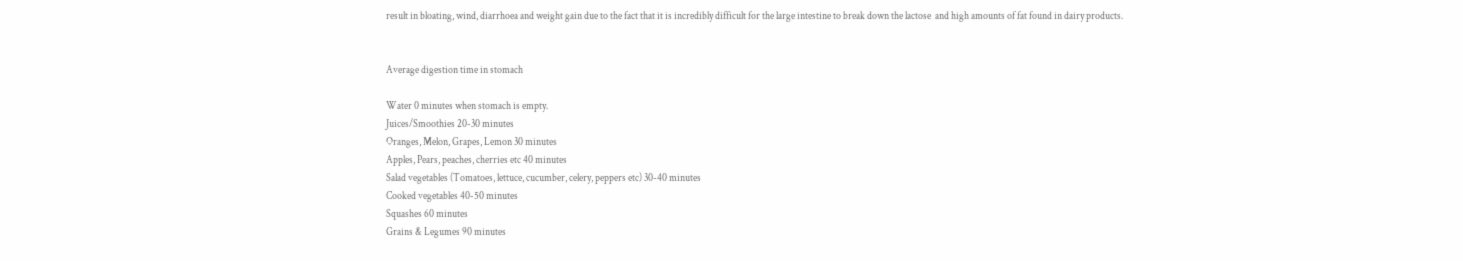result in bloating, wind, diarrhoea and weight gain due to the fact that it is incredibly difficult for the large intestine to break down the lactose  and high amounts of fat found in dairy products.


Average digestion time in stomach

Water 0 minutes when stomach is empty.
Juices/Smoothies 20-30 minutes
Oranges, Melon, Grapes, Lemon 30 minutes
Apples, Pears, peaches, cherries etc 40 minutes
Salad vegetables (Tomatoes, lettuce, cucumber, celery, peppers etc) 30-40 minutes
Cooked vegetables 40-50 minutes
Squashes 60 minutes
Grains & Legumes 90 minutes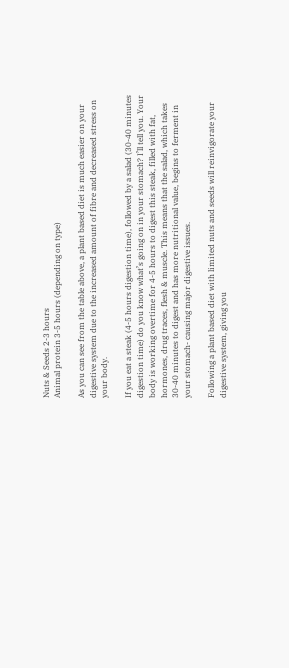Nuts & Seeds 2-3 hours
Animal protein 3-5 hours (depending on type)

As you can see from the table above, a plant based diet is much easier on your digestive system due to the increased amount of fibre and decreased stress on your body.

If you eat a steak (4-5 hours digestion time), followed by a salad (30-40 minutes digestion time) do you know what’s going on in your stomach? I’ll tell you. Your body is working overtime for 4-5 hours to digest this steak, filled with fat, hormones, drug traces, flesh & muscle. This means that the salad, which takes 30-40 minutes to digest and has more nutritional value, begins to ferment in your stomach- causing major digestive issues.

Following a plant based diet with limited nuts and seeds will reinvigorate your digestive system, giving you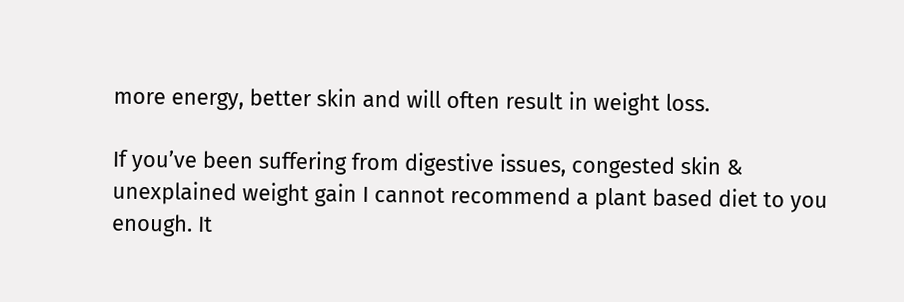more energy, better skin and will often result in weight loss.

If you’ve been suffering from digestive issues, congested skin & unexplained weight gain I cannot recommend a plant based diet to you enough. It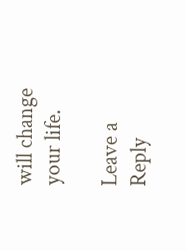will change your life.

Leave a Reply